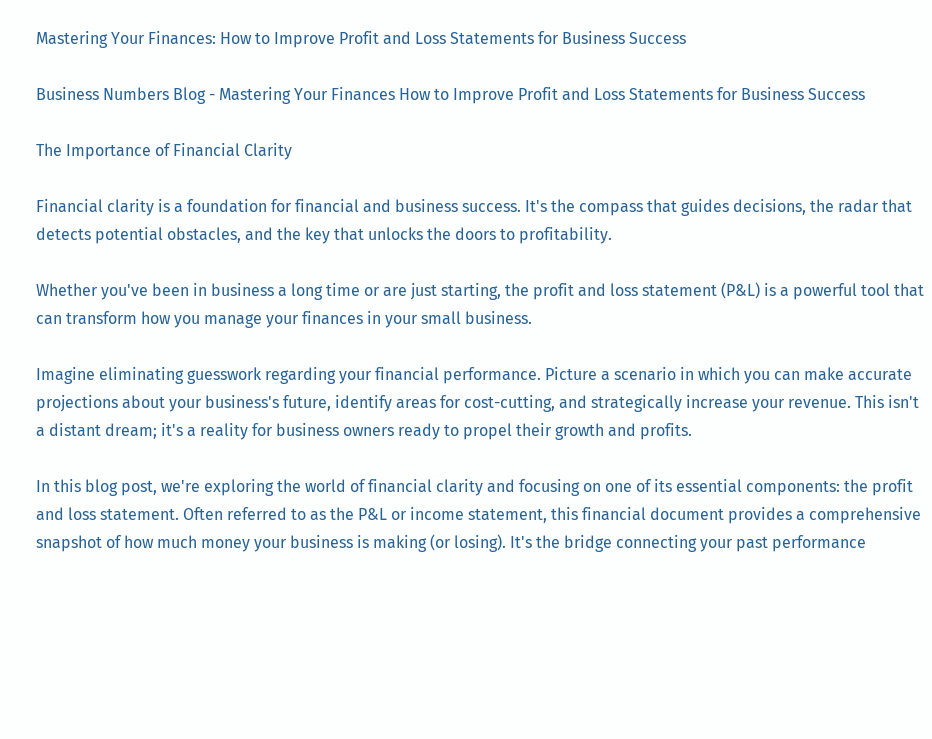Mastering Your Finances: How to Improve Profit and Loss Statements for Business Success

Business Numbers Blog - Mastering Your Finances How to Improve Profit and Loss Statements for Business Success

The Importance of Financial Clarity

Financial clarity is a foundation for financial and business success. It's the compass that guides decisions, the radar that detects potential obstacles, and the key that unlocks the doors to profitability.

Whether you've been in business a long time or are just starting, the profit and loss statement (P&L) is a powerful tool that can transform how you manage your finances in your small business.

Imagine eliminating guesswork regarding your financial performance. Picture a scenario in which you can make accurate projections about your business's future, identify areas for cost-cutting, and strategically increase your revenue. This isn't a distant dream; it's a reality for business owners ready to propel their growth and profits.

In this blog post, we're exploring the world of financial clarity and focusing on one of its essential components: the profit and loss statement. Often referred to as the P&L or income statement, this financial document provides a comprehensive snapshot of how much money your business is making (or losing). It's the bridge connecting your past performance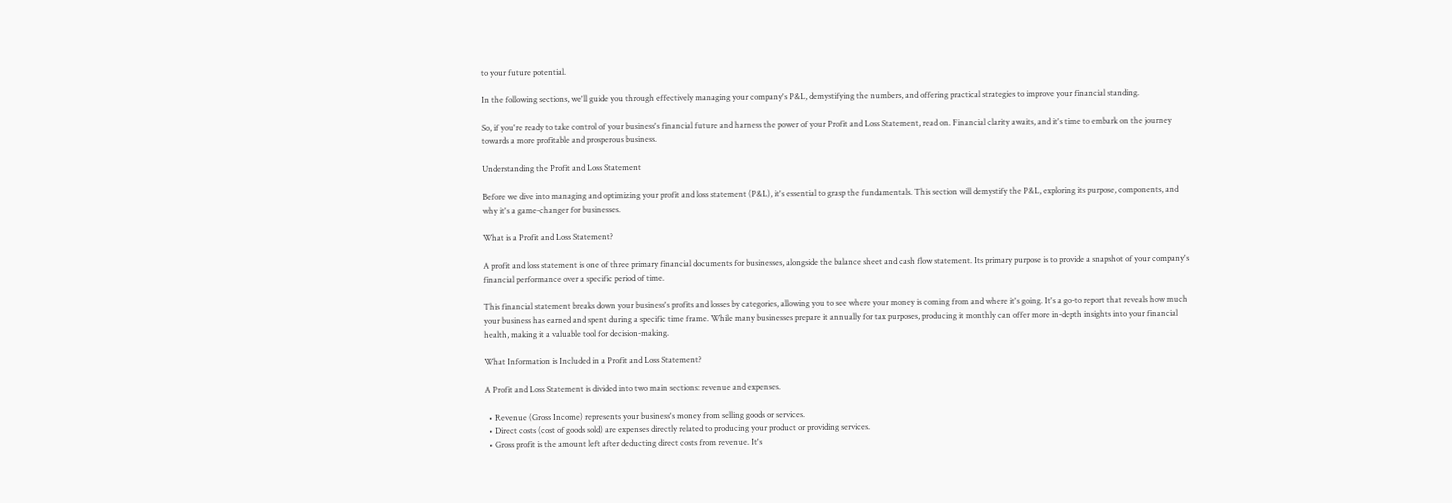to your future potential.

In the following sections, we'll guide you through effectively managing your company's P&L, demystifying the numbers, and offering practical strategies to improve your financial standing.

So, if you're ready to take control of your business's financial future and harness the power of your Profit and Loss Statement, read on. Financial clarity awaits, and it's time to embark on the journey towards a more profitable and prosperous business.

Understanding the Profit and Loss Statement

Before we dive into managing and optimizing your profit and loss statement (P&L), it's essential to grasp the fundamentals. This section will demystify the P&L, exploring its purpose, components, and why it's a game-changer for businesses.

What is a Profit and Loss Statement?

A profit and loss statement is one of three primary financial documents for businesses, alongside the balance sheet and cash flow statement. Its primary purpose is to provide a snapshot of your company's financial performance over a specific period of time.

This financial statement breaks down your business's profits and losses by categories, allowing you to see where your money is coming from and where it's going. It's a go-to report that reveals how much your business has earned and spent during a specific time frame. While many businesses prepare it annually for tax purposes, producing it monthly can offer more in-depth insights into your financial health, making it a valuable tool for decision-making.

What Information is Included in a Profit and Loss Statement?

A Profit and Loss Statement is divided into two main sections: revenue and expenses.

  • Revenue (Gross Income) represents your business's money from selling goods or services.
  • Direct costs (cost of goods sold) are expenses directly related to producing your product or providing services.
  • Gross profit is the amount left after deducting direct costs from revenue. It's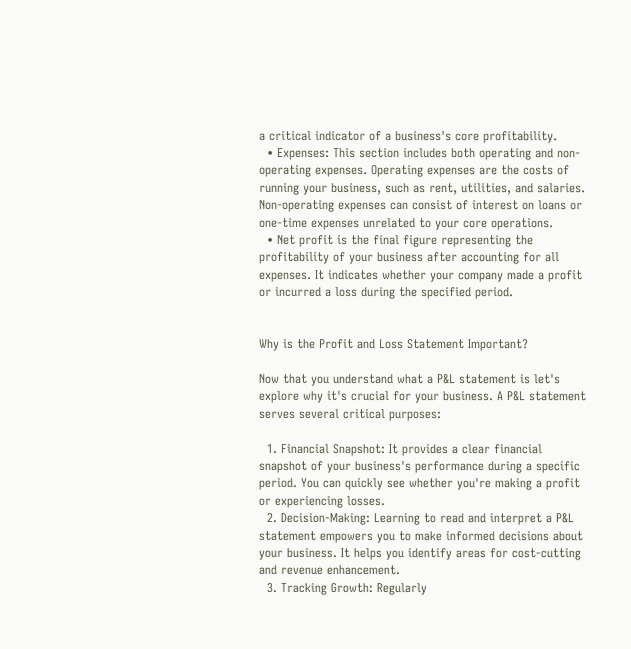a critical indicator of a business's core profitability.
  • Expenses: This section includes both operating and non-operating expenses. Operating expenses are the costs of running your business, such as rent, utilities, and salaries. Non-operating expenses can consist of interest on loans or one-time expenses unrelated to your core operations.
  • Net profit is the final figure representing the profitability of your business after accounting for all expenses. It indicates whether your company made a profit or incurred a loss during the specified period.


Why is the Profit and Loss Statement Important?

Now that you understand what a P&L statement is let's explore why it's crucial for your business. A P&L statement serves several critical purposes:

  1. Financial Snapshot: It provides a clear financial snapshot of your business's performance during a specific period. You can quickly see whether you're making a profit or experiencing losses.
  2. Decision-Making: Learning to read and interpret a P&L statement empowers you to make informed decisions about your business. It helps you identify areas for cost-cutting and revenue enhancement.
  3. Tracking Growth: Regularly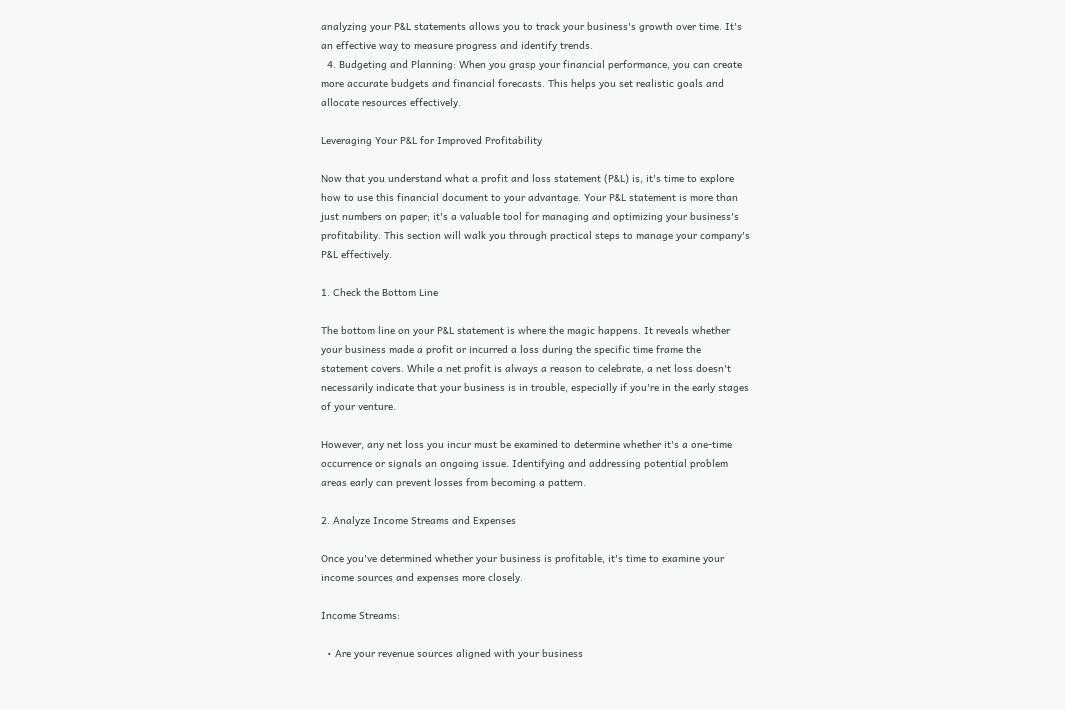analyzing your P&L statements allows you to track your business's growth over time. It's an effective way to measure progress and identify trends.
  4. Budgeting and Planning: When you grasp your financial performance, you can create more accurate budgets and financial forecasts. This helps you set realistic goals and allocate resources effectively.

Leveraging Your P&L for Improved Profitability

Now that you understand what a profit and loss statement (P&L) is, it's time to explore how to use this financial document to your advantage. Your P&L statement is more than just numbers on paper; it's a valuable tool for managing and optimizing your business's profitability. This section will walk you through practical steps to manage your company's P&L effectively.

1. Check the Bottom Line

The bottom line on your P&L statement is where the magic happens. It reveals whether your business made a profit or incurred a loss during the specific time frame the statement covers. While a net profit is always a reason to celebrate, a net loss doesn't necessarily indicate that your business is in trouble, especially if you're in the early stages of your venture.

However, any net loss you incur must be examined to determine whether it's a one-time occurrence or signals an ongoing issue. Identifying and addressing potential problem areas early can prevent losses from becoming a pattern.

2. Analyze Income Streams and Expenses

Once you've determined whether your business is profitable, it's time to examine your income sources and expenses more closely.

Income Streams:

  • Are your revenue sources aligned with your business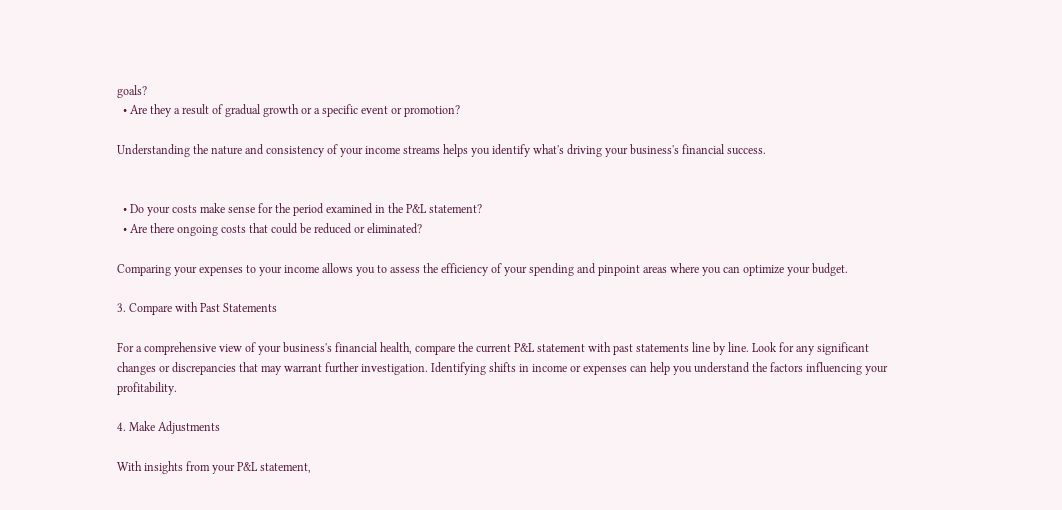goals?
  • Are they a result of gradual growth or a specific event or promotion?

Understanding the nature and consistency of your income streams helps you identify what's driving your business's financial success.


  • Do your costs make sense for the period examined in the P&L statement?
  • Are there ongoing costs that could be reduced or eliminated?

Comparing your expenses to your income allows you to assess the efficiency of your spending and pinpoint areas where you can optimize your budget.

3. Compare with Past Statements

For a comprehensive view of your business's financial health, compare the current P&L statement with past statements line by line. Look for any significant changes or discrepancies that may warrant further investigation. Identifying shifts in income or expenses can help you understand the factors influencing your profitability.

4. Make Adjustments

With insights from your P&L statement,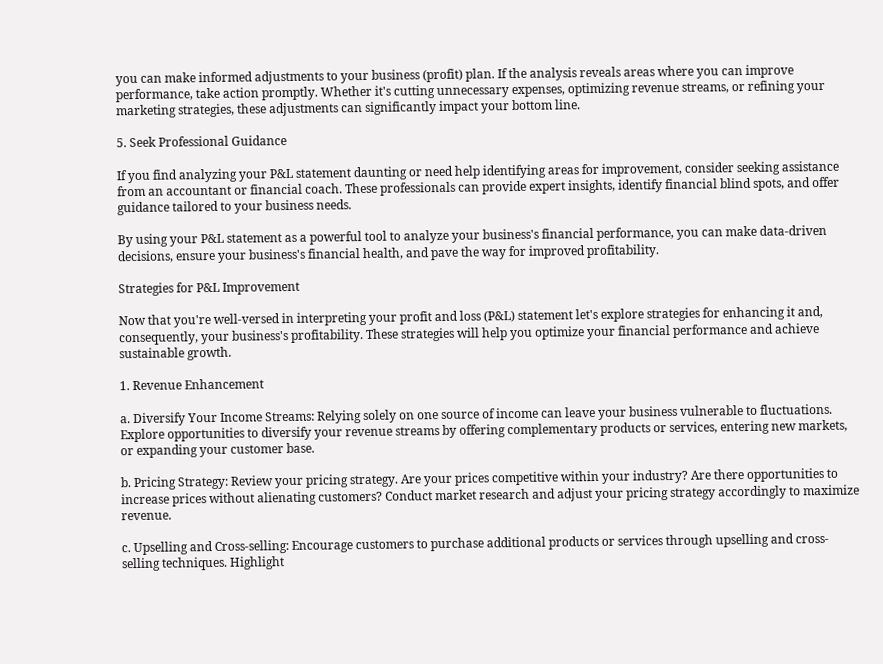you can make informed adjustments to your business (profit) plan. If the analysis reveals areas where you can improve performance, take action promptly. Whether it's cutting unnecessary expenses, optimizing revenue streams, or refining your marketing strategies, these adjustments can significantly impact your bottom line.

5. Seek Professional Guidance

If you find analyzing your P&L statement daunting or need help identifying areas for improvement, consider seeking assistance from an accountant or financial coach. These professionals can provide expert insights, identify financial blind spots, and offer guidance tailored to your business needs.

By using your P&L statement as a powerful tool to analyze your business's financial performance, you can make data-driven decisions, ensure your business's financial health, and pave the way for improved profitability.

Strategies for P&L Improvement

Now that you're well-versed in interpreting your profit and loss (P&L) statement let's explore strategies for enhancing it and, consequently, your business's profitability. These strategies will help you optimize your financial performance and achieve sustainable growth.

1. Revenue Enhancement

a. Diversify Your Income Streams: Relying solely on one source of income can leave your business vulnerable to fluctuations. Explore opportunities to diversify your revenue streams by offering complementary products or services, entering new markets, or expanding your customer base.

b. Pricing Strategy: Review your pricing strategy. Are your prices competitive within your industry? Are there opportunities to increase prices without alienating customers? Conduct market research and adjust your pricing strategy accordingly to maximize revenue.

c. Upselling and Cross-selling: Encourage customers to purchase additional products or services through upselling and cross-selling techniques. Highlight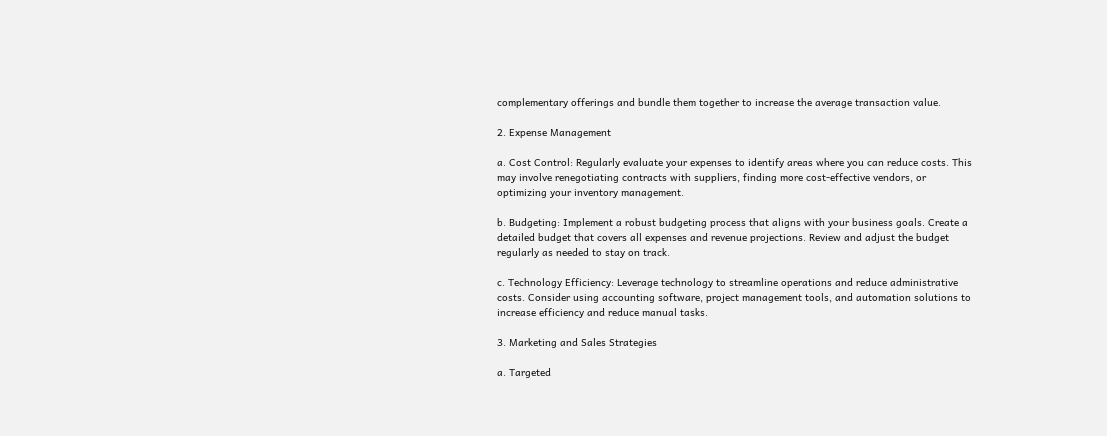complementary offerings and bundle them together to increase the average transaction value.

2. Expense Management

a. Cost Control: Regularly evaluate your expenses to identify areas where you can reduce costs. This may involve renegotiating contracts with suppliers, finding more cost-effective vendors, or optimizing your inventory management.

b. Budgeting: Implement a robust budgeting process that aligns with your business goals. Create a detailed budget that covers all expenses and revenue projections. Review and adjust the budget regularly as needed to stay on track.

c. Technology Efficiency: Leverage technology to streamline operations and reduce administrative costs. Consider using accounting software, project management tools, and automation solutions to increase efficiency and reduce manual tasks.

3. Marketing and Sales Strategies

a. Targeted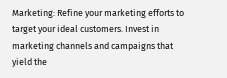Marketing: Refine your marketing efforts to target your ideal customers. Invest in marketing channels and campaigns that yield the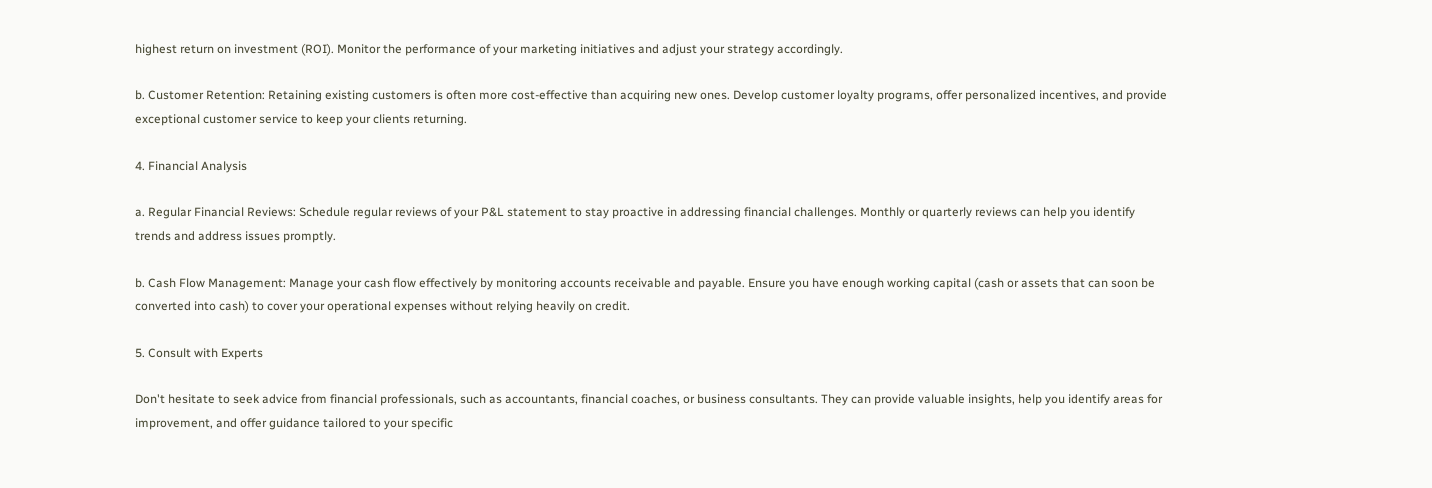highest return on investment (ROI). Monitor the performance of your marketing initiatives and adjust your strategy accordingly.

b. Customer Retention: Retaining existing customers is often more cost-effective than acquiring new ones. Develop customer loyalty programs, offer personalized incentives, and provide exceptional customer service to keep your clients returning.

4. Financial Analysis

a. Regular Financial Reviews: Schedule regular reviews of your P&L statement to stay proactive in addressing financial challenges. Monthly or quarterly reviews can help you identify trends and address issues promptly.

b. Cash Flow Management: Manage your cash flow effectively by monitoring accounts receivable and payable. Ensure you have enough working capital (cash or assets that can soon be converted into cash) to cover your operational expenses without relying heavily on credit.

5. Consult with Experts

Don't hesitate to seek advice from financial professionals, such as accountants, financial coaches, or business consultants. They can provide valuable insights, help you identify areas for improvement, and offer guidance tailored to your specific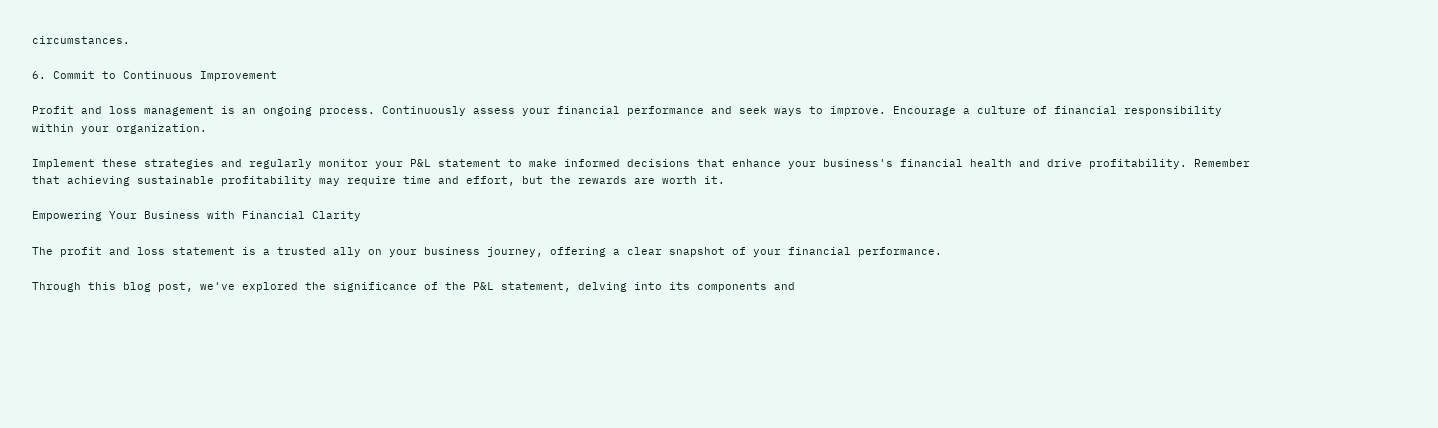circumstances.

6. Commit to Continuous Improvement

Profit and loss management is an ongoing process. Continuously assess your financial performance and seek ways to improve. Encourage a culture of financial responsibility within your organization.

Implement these strategies and regularly monitor your P&L statement to make informed decisions that enhance your business's financial health and drive profitability. Remember that achieving sustainable profitability may require time and effort, but the rewards are worth it.

Empowering Your Business with Financial Clarity

The profit and loss statement is a trusted ally on your business journey, offering a clear snapshot of your financial performance.

Through this blog post, we've explored the significance of the P&L statement, delving into its components and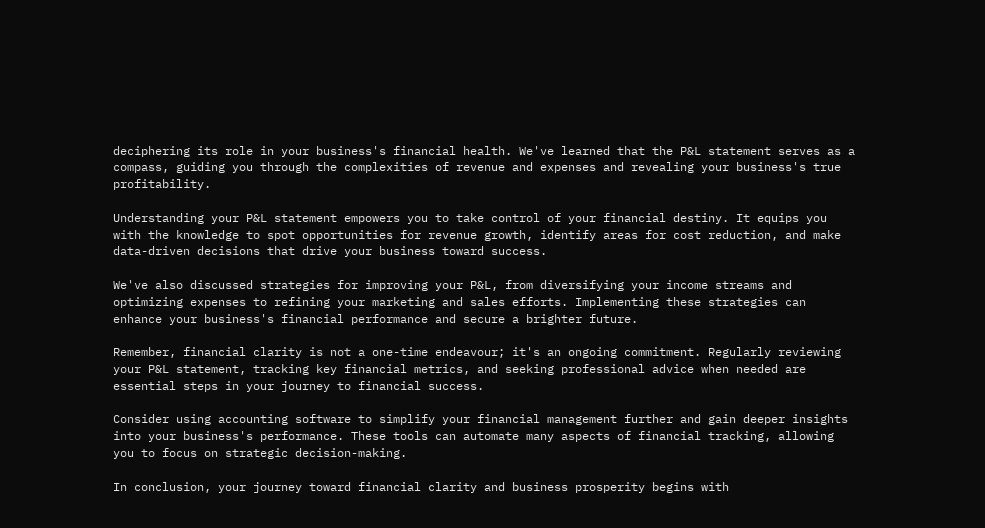deciphering its role in your business's financial health. We've learned that the P&L statement serves as a compass, guiding you through the complexities of revenue and expenses and revealing your business's true profitability.

Understanding your P&L statement empowers you to take control of your financial destiny. It equips you with the knowledge to spot opportunities for revenue growth, identify areas for cost reduction, and make data-driven decisions that drive your business toward success.

We've also discussed strategies for improving your P&L, from diversifying your income streams and optimizing expenses to refining your marketing and sales efforts. Implementing these strategies can enhance your business's financial performance and secure a brighter future.

Remember, financial clarity is not a one-time endeavour; it's an ongoing commitment. Regularly reviewing your P&L statement, tracking key financial metrics, and seeking professional advice when needed are essential steps in your journey to financial success.

Consider using accounting software to simplify your financial management further and gain deeper insights into your business's performance. These tools can automate many aspects of financial tracking, allowing you to focus on strategic decision-making.

In conclusion, your journey toward financial clarity and business prosperity begins with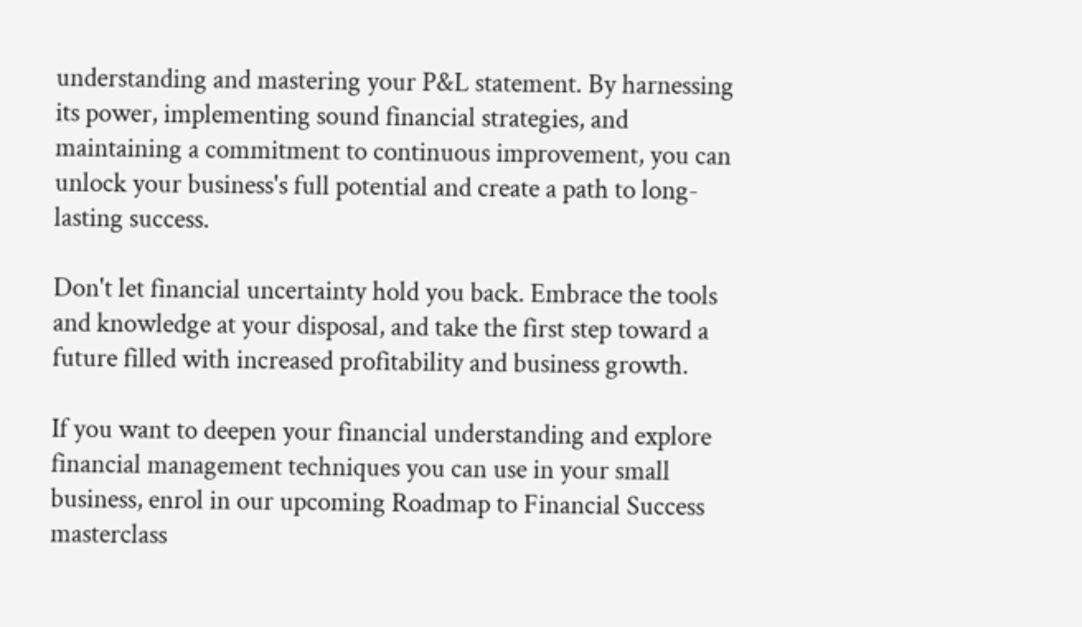understanding and mastering your P&L statement. By harnessing its power, implementing sound financial strategies, and maintaining a commitment to continuous improvement, you can unlock your business's full potential and create a path to long-lasting success.

Don't let financial uncertainty hold you back. Embrace the tools and knowledge at your disposal, and take the first step toward a future filled with increased profitability and business growth.

If you want to deepen your financial understanding and explore financial management techniques you can use in your small business, enrol in our upcoming Roadmap to Financial Success masterclass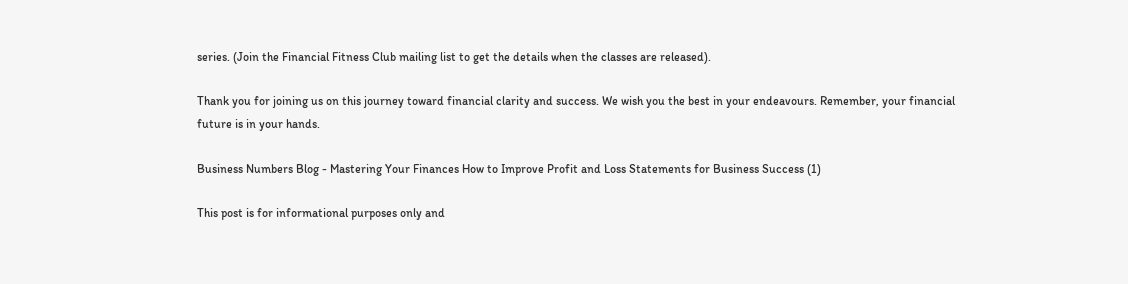series. (Join the Financial Fitness Club mailing list to get the details when the classes are released).

Thank you for joining us on this journey toward financial clarity and success. We wish you the best in your endeavours. Remember, your financial future is in your hands.

Business Numbers Blog - Mastering Your Finances How to Improve Profit and Loss Statements for Business Success (1)

This post is for informational purposes only and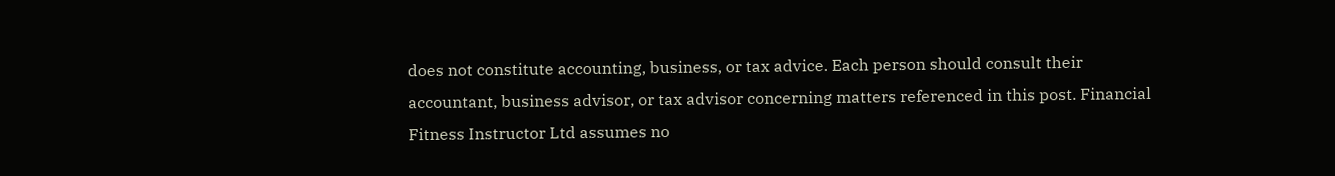does not constitute accounting, business, or tax advice. Each person should consult their accountant, business advisor, or tax advisor concerning matters referenced in this post. Financial Fitness Instructor Ltd assumes no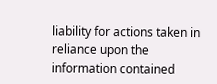liability for actions taken in reliance upon the information contained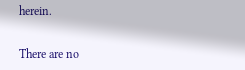herein.


There are no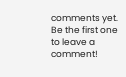comments yet. Be the first one to leave a comment!